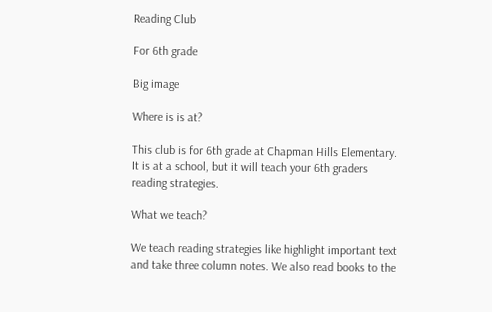Reading Club

For 6th grade

Big image

Where is is at?

This club is for 6th grade at Chapman Hills Elementary. It is at a school, but it will teach your 6th graders reading strategies.

What we teach?

We teach reading strategies like highlight important text and take three column notes. We also read books to the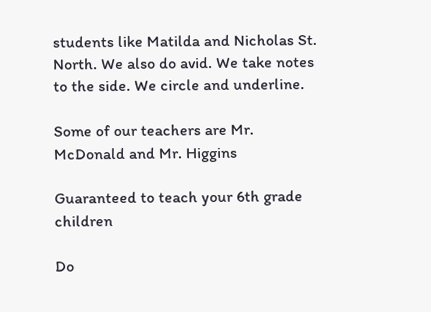students like Matilda and Nicholas St. North. We also do avid. We take notes to the side. We circle and underline.

Some of our teachers are Mr. McDonald and Mr. Higgins

Guaranteed to teach your 6th grade children

Do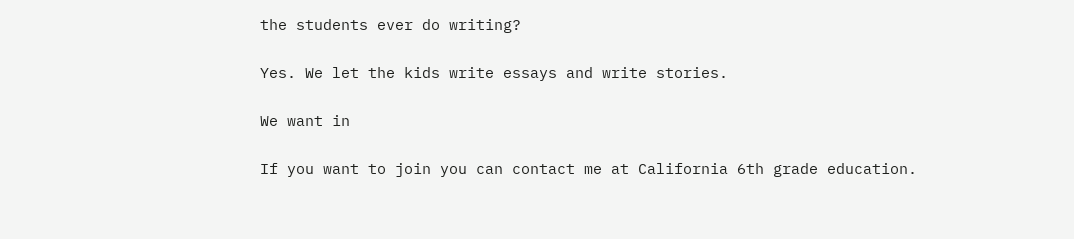the students ever do writing?

Yes. We let the kids write essays and write stories.

We want in

If you want to join you can contact me at California 6th grade education.